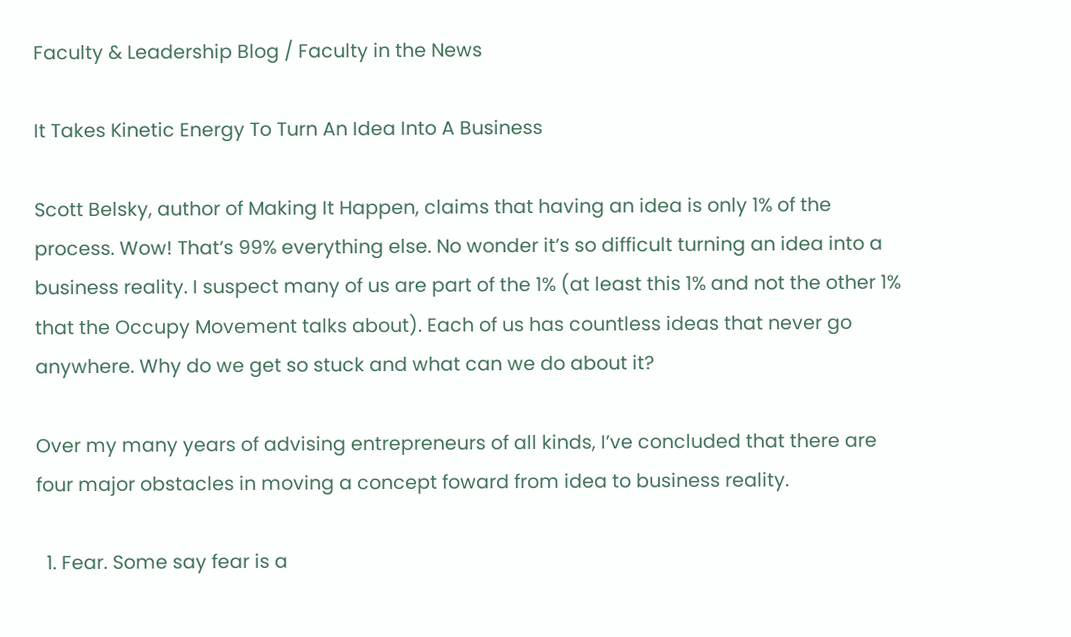Faculty & Leadership Blog / Faculty in the News

It Takes Kinetic Energy To Turn An Idea Into A Business

Scott Belsky, author of Making It Happen, claims that having an idea is only 1% of the process. Wow! That’s 99% everything else. No wonder it’s so difficult turning an idea into a business reality. I suspect many of us are part of the 1% (at least this 1% and not the other 1% that the Occupy Movement talks about). Each of us has countless ideas that never go anywhere. Why do we get so stuck and what can we do about it?

Over my many years of advising entrepreneurs of all kinds, I’ve concluded that there are four major obstacles in moving a concept foward from idea to business reality.

  1. Fear. Some say fear is a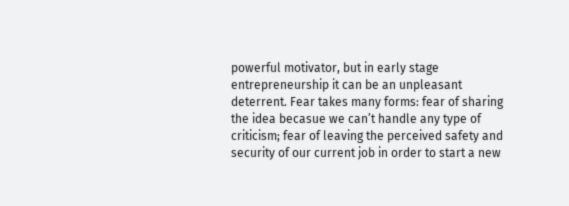powerful motivator, but in early stage entrepreneurship it can be an unpleasant deterrent. Fear takes many forms: fear of sharing the idea becasue we can’t handle any type of criticism; fear of leaving the perceived safety and security of our current job in order to start a new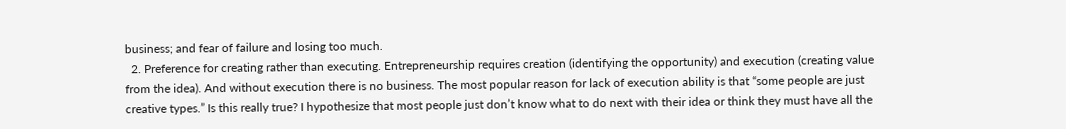business; and fear of failure and losing too much.
  2. Preference for creating rather than executing. Entrepreneurship requires creation (identifying the opportunity) and execution (creating value from the idea). And without execution there is no business. The most popular reason for lack of execution ability is that “some people are just creative types.” Is this really true? I hypothesize that most people just don’t know what to do next with their idea or think they must have all the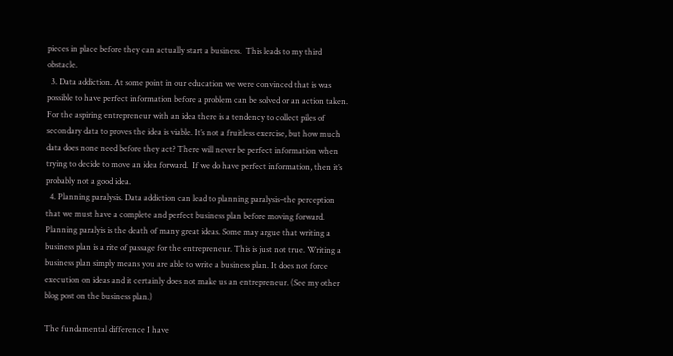pieces in place before they can actually start a business.  This leads to my third obstacle.
  3. Data addiction. At some point in our education we were convinced that is was possible to have perfect information before a problem can be solved or an action taken. For the aspiring entrepreneur with an idea there is a tendency to collect piles of secondary data to proves the idea is viable. It’s not a fruitless exercise, but how much data does none need before they act? There will never be perfect information when trying to decide to move an idea forward.  If we do have perfect information, then it’s probably not a good idea.
  4. Planning paralysis. Data addiction can lead to planning paralysis–the perception that we must have a complete and perfect business plan before moving forward. Planning paralyis is the death of many great ideas. Some may argue that writing a business plan is a rite of passage for the entrepreneur. This is just not true. Writing a business plan simply means you are able to write a business plan. It does not force execution on ideas and it certainly does not make us an entrepreneur. (See my other blog post on the business plan.)

The fundamental difference I have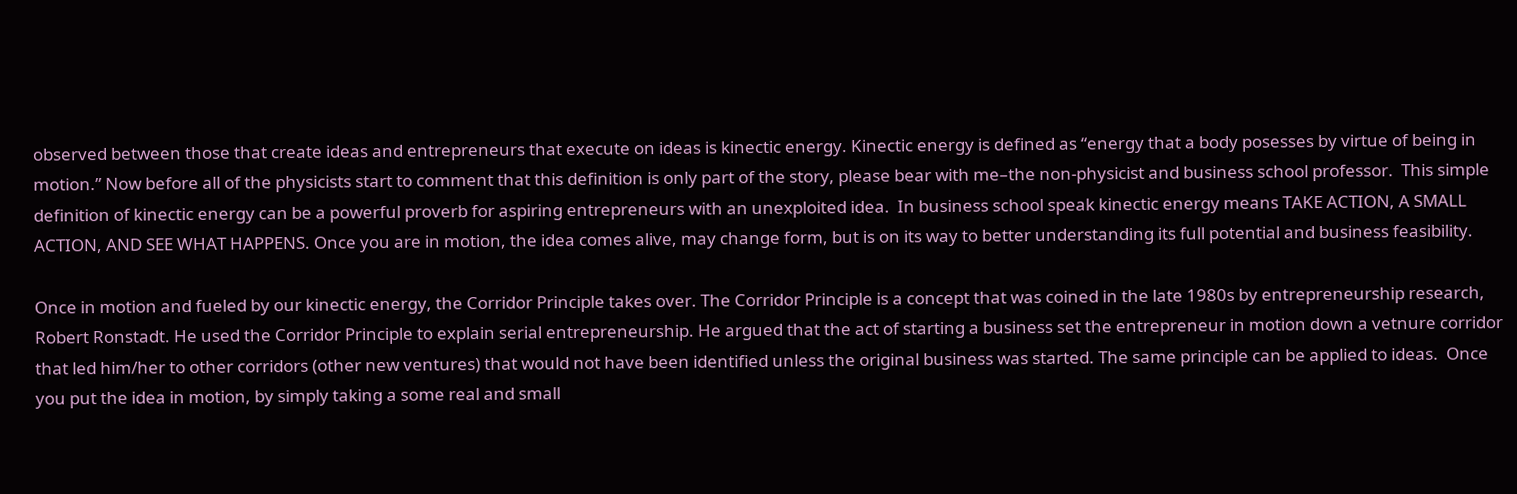observed between those that create ideas and entrepreneurs that execute on ideas is kinectic energy. Kinectic energy is defined as “energy that a body posesses by virtue of being in motion.” Now before all of the physicists start to comment that this definition is only part of the story, please bear with me–the non-physicist and business school professor.  This simple definition of kinectic energy can be a powerful proverb for aspiring entrepreneurs with an unexploited idea.  In business school speak kinectic energy means TAKE ACTION, A SMALL ACTION, AND SEE WHAT HAPPENS. Once you are in motion, the idea comes alive, may change form, but is on its way to better understanding its full potential and business feasibility.

Once in motion and fueled by our kinectic energy, the Corridor Principle takes over. The Corridor Principle is a concept that was coined in the late 1980s by entrepreneurship research, Robert Ronstadt. He used the Corridor Principle to explain serial entrepreneurship. He argued that the act of starting a business set the entrepreneur in motion down a vetnure corridor that led him/her to other corridors (other new ventures) that would not have been identified unless the original business was started. The same principle can be applied to ideas.  Once you put the idea in motion, by simply taking a some real and small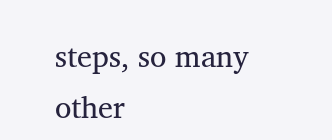steps, so many other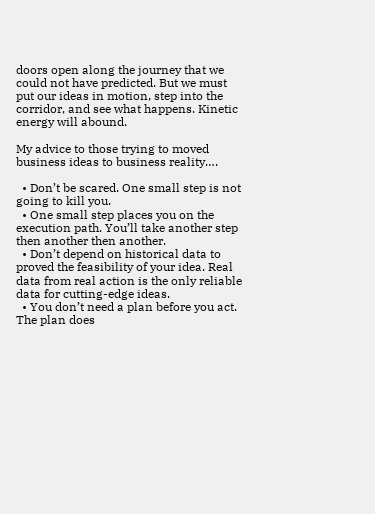doors open along the journey that we could not have predicted. But we must put our ideas in motion, step into the corridor, and see what happens. Kinetic energy will abound.

My advice to those trying to moved business ideas to business reality….

  • Don’t be scared. One small step is not going to kill you.
  • One small step places you on the execution path. You’ll take another step then another then another.
  • Don’t depend on historical data to proved the feasibility of your idea. Real data from real action is the only reliable data for cutting-edge ideas.
  • You don’t need a plan before you act. The plan does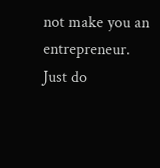not make you an entrepreneur. Just do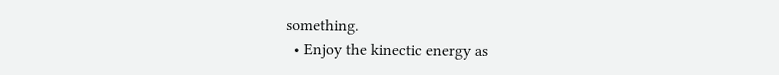something.
  • Enjoy the kinectic energy as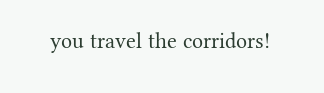you travel the corridors!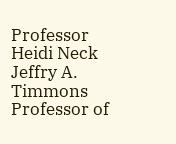Professor Heidi Neck
Jeffry A. Timmons Professor of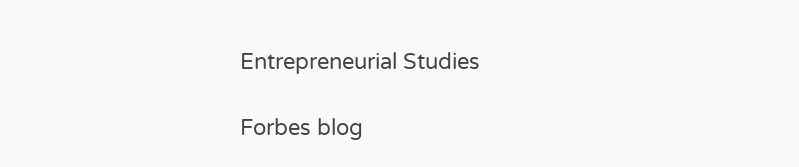Entrepreneurial Studies

Forbes blog